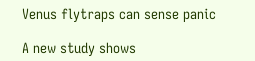Venus flytraps can sense panic

A new study shows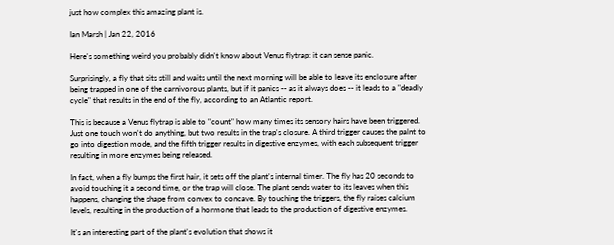just how complex this amazing plant is.

Ian Marsh | Jan 22, 2016

Here's something weird you probably didn't know about Venus flytrap: it can sense panic.

Surprisingly, a fly that sits still and waits until the next morning will be able to leave its enclosure after being trapped in one of the carnivorous plants, but if it panics -- as it always does -- it leads to a "deadly cycle" that results in the end of the fly, according to an Atlantic report.

This is because a Venus flytrap is able to "count" how many times its sensory hairs have been triggered. Just one touch won't do anything, but two results in the trap's closure. A third trigger causes the palnt to go into digestion mode, and the fifth trigger results in digestive enzymes, with each subsequent trigger resulting in more enzymes being released.

In fact, when a fly bumps the first hair, it sets off the plant's internal timer. The fly has 20 seconds to avoid touching it a second time, or the trap will close. The plant sends water to its leaves when this happens, changing the shape from convex to concave. By touching the triggers, the fly raises calcium levels, resulting in the production of a hormone that leads to the production of digestive enzymes.

It's an interesting part of the plant's evolution that shows it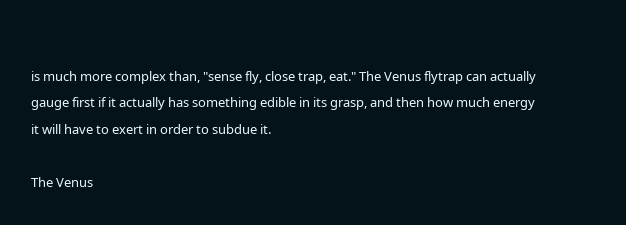is much more complex than, "sense fly, close trap, eat." The Venus flytrap can actually gauge first if it actually has something edible in its grasp, and then how much energy it will have to exert in order to subdue it.

The Venus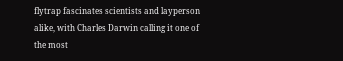flytrap fascinates scientists and layperson alike, with Charles Darwin calling it one of the most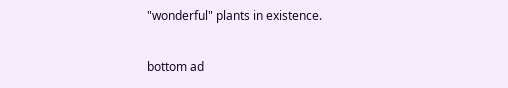"wonderful" plants in existence.

bottom ad